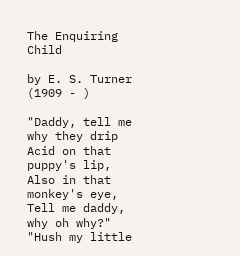The Enquiring Child

by E. S. Turner (1909 - )

"Daddy, tell me why they drip
Acid on that puppy's lip,
Also in that monkey's eye,
Tell me daddy, why oh why?"
"Hush my little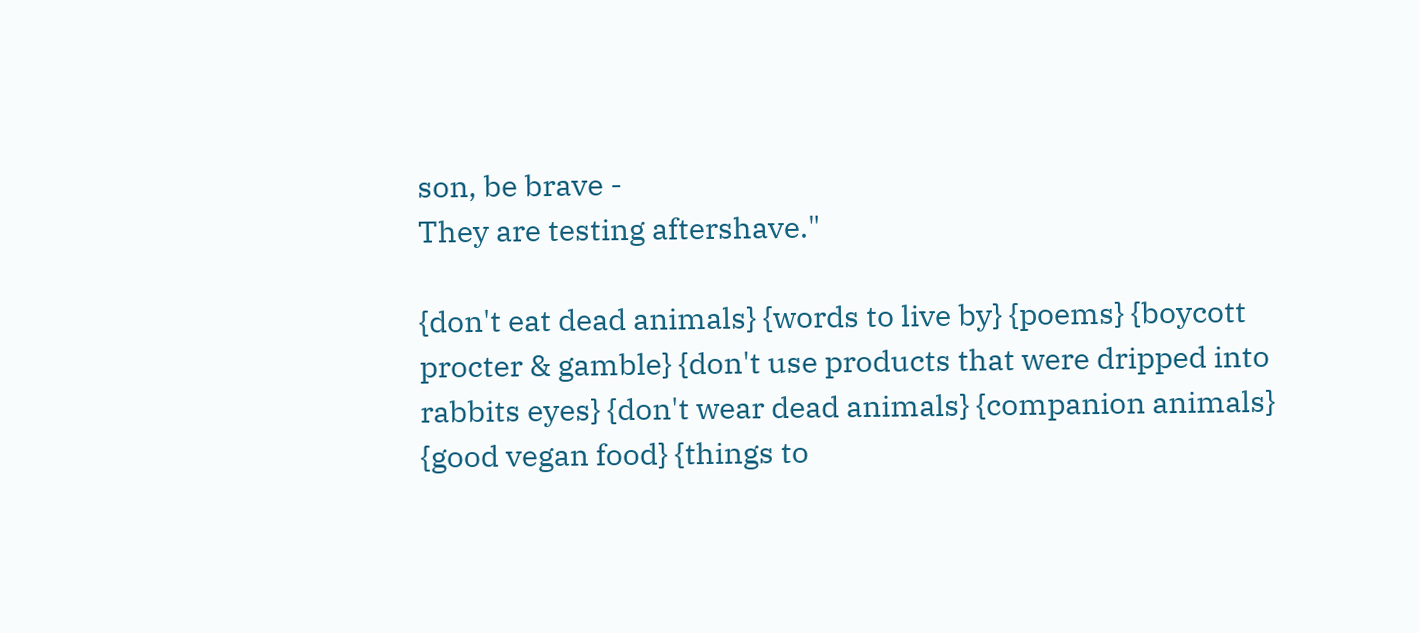son, be brave -
They are testing aftershave."

{don't eat dead animals} {words to live by} {poems} {boycott procter & gamble} {don't use products that were dripped into rabbits eyes} {don't wear dead animals} {companion animals} {good vegan food} {things to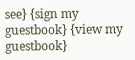see} {sign my guestbook} {view my guestbook}